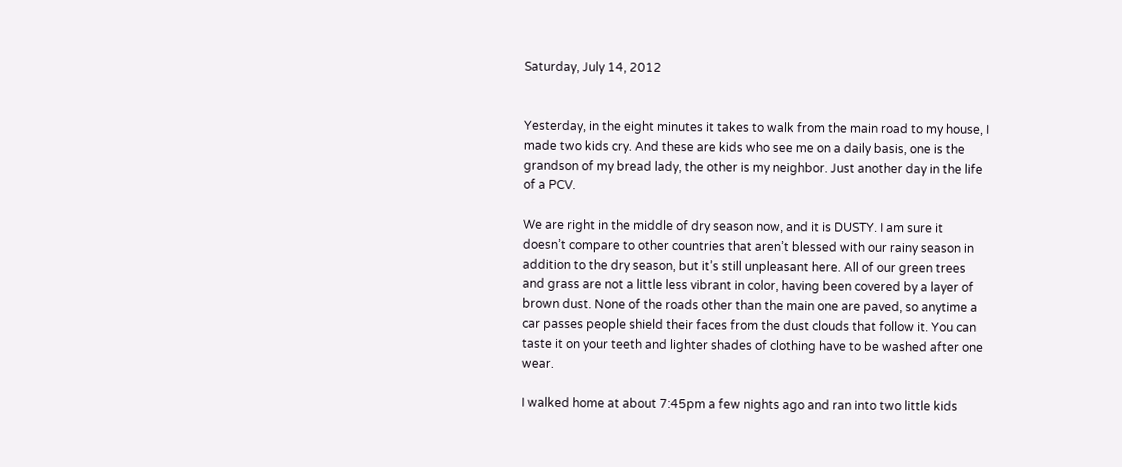Saturday, July 14, 2012


Yesterday, in the eight minutes it takes to walk from the main road to my house, I made two kids cry. And these are kids who see me on a daily basis, one is the grandson of my bread lady, the other is my neighbor. Just another day in the life of a PCV.

We are right in the middle of dry season now, and it is DUSTY. I am sure it doesn’t compare to other countries that aren’t blessed with our rainy season in addition to the dry season, but it’s still unpleasant here. All of our green trees and grass are not a little less vibrant in color, having been covered by a layer of brown dust. None of the roads other than the main one are paved, so anytime a car passes people shield their faces from the dust clouds that follow it. You can taste it on your teeth and lighter shades of clothing have to be washed after one wear.

I walked home at about 7:45pm a few nights ago and ran into two little kids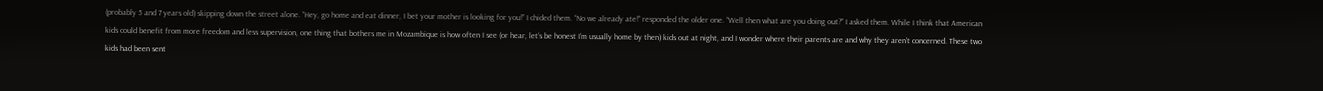(probably 5 and 7 years old) skipping down the street alone. “Hey, go home and eat dinner, I bet your mother is looking for you!” I chided them. “No we already ate!” responded the older one. “Well then what are you doing out?” I asked them. While I think that American kids could benefit from more freedom and less supervision, one thing that bothers me in Mozambique is how often I see (or hear, let’s be honest I’m usually home by then) kids out at night, and I wonder where their parents are and why they aren’t concerned. These two kids had been sent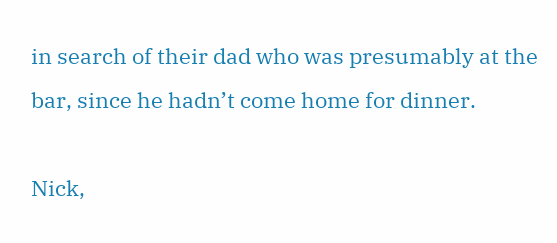in search of their dad who was presumably at the bar, since he hadn’t come home for dinner.

Nick,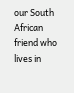our South African friend who lives in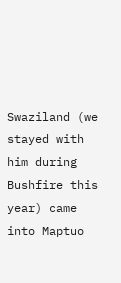Swaziland (we stayed with him during Bushfire this year) came into Maptuo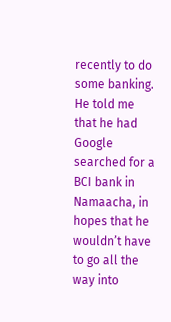recently to do some banking. He told me that he had Google searched for a BCI bank in Namaacha, in hopes that he wouldn’t have to go all the way into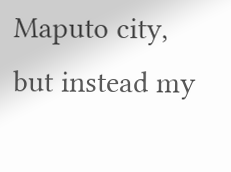Maputo city, but instead my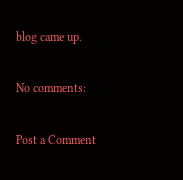blog came up.

No comments:

Post a Comment